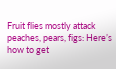Fruit flies mostly attack peaches, pears, figs: Here’s how to get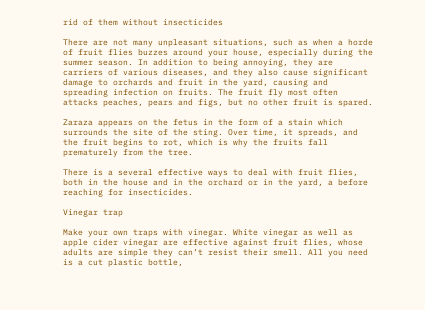rid of them without insecticides

There are not many unpleasant situations, such as when a horde of fruit flies buzzes around your house, especially during the summer season. In addition to being annoying, they are carriers of various diseases, and they also cause significant damage to orchards and fruit in the yard, causing and spreading infection on fruits. The fruit fly most often attacks peaches, pears and figs, but no other fruit is spared.

Zaraza appears on the fetus in the form of a stain which surrounds the site of the sting. Over time, it spreads, and the fruit begins to rot, which is why the fruits fall prematurely from the tree.

There is a several effective ways to deal with fruit flies, both in the house and in the orchard or in the yard, a before reaching for insecticides.

Vinegar trap

Make your own traps with vinegar. White vinegar as well as apple cider vinegar are effective against fruit flies, whose adults are simple they can’t resist their smell. All you need is a cut plastic bottle,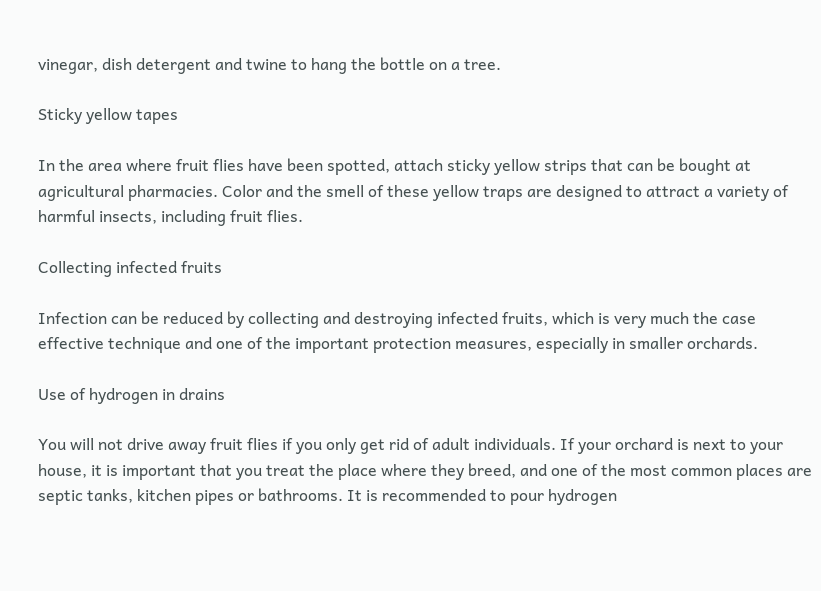vinegar, dish detergent and twine to hang the bottle on a tree.

Sticky yellow tapes

In the area where fruit flies have been spotted, attach sticky yellow strips that can be bought at agricultural pharmacies. Color and the smell of these yellow traps are designed to attract a variety of harmful insects, including fruit flies.

Collecting infected fruits

Infection can be reduced by collecting and destroying infected fruits, which is very much the case effective technique and one of the important protection measures, especially in smaller orchards.

Use of hydrogen in drains

You will not drive away fruit flies if you only get rid of adult individuals. If your orchard is next to your house, it is important that you treat the place where they breed, and one of the most common places are septic tanks, kitchen pipes or bathrooms. It is recommended to pour hydrogen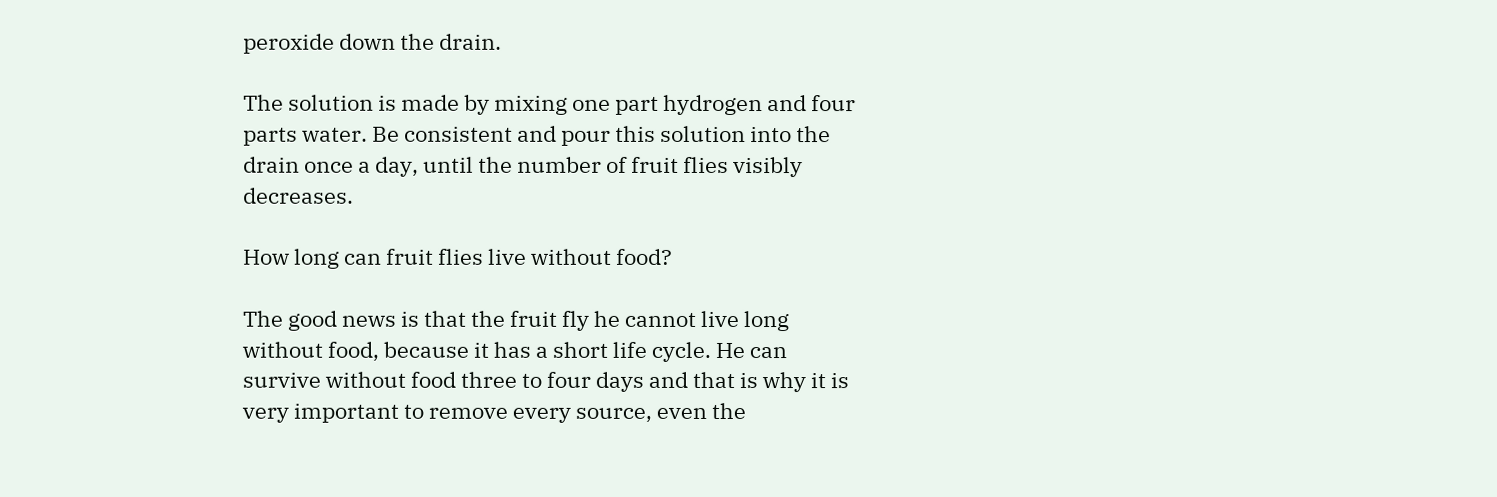peroxide down the drain.

The solution is made by mixing one part hydrogen and four parts water. Be consistent and pour this solution into the drain once a day, until the number of fruit flies visibly decreases.

How long can fruit flies live without food?

The good news is that the fruit fly he cannot live long without food, because it has a short life cycle. He can survive without food three to four days and that is why it is very important to remove every source, even the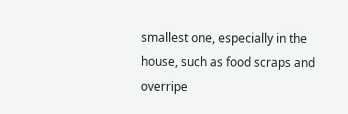smallest one, especially in the house, such as food scraps and overripe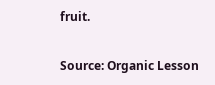fruit.

Source: Organic Lesson